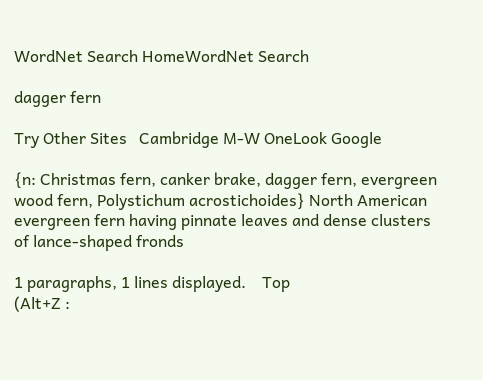WordNet Search HomeWordNet Search

dagger fern

Try Other Sites   Cambridge M-W OneLook Google

{n: Christmas fern, canker brake, dagger fern, evergreen wood fern, Polystichum acrostichoides} North American evergreen fern having pinnate leaves and dense clusters of lance-shaped fronds

1 paragraphs, 1 lines displayed.    Top
(Alt+Z :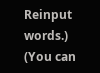Reinput words.)
(You can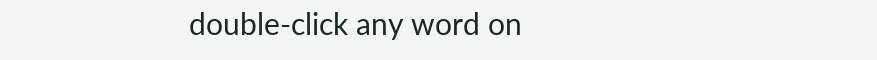double-click any word on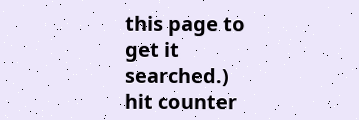this page to get it searched.)
hit counter